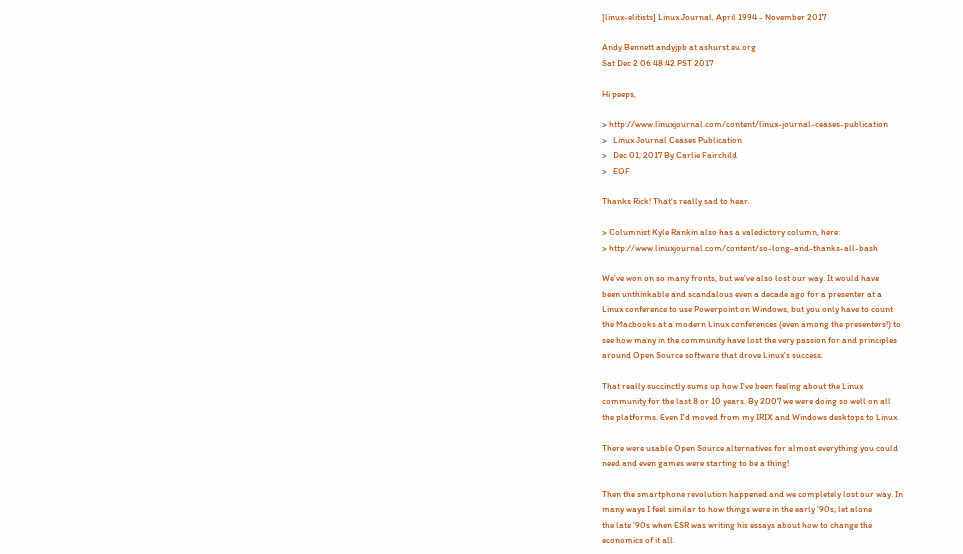[linux-elitists] Linux Journal, April 1994 - November 2017

Andy Bennett andyjpb at ashurst.eu.org
Sat Dec 2 06:48:42 PST 2017

Hi peeps,

> http://www.linuxjournal.com/content/linux-journal-ceases-publication
>   Linux Journal Ceases Publication
>   Dec 01, 2017 By Carlie Fairchild
>   EOF

Thanks Rick! That's really sad to hear.

> Columnist Kyle Rankin also has a valedictory column, here:
> http://www.linuxjournal.com/content/so-long-and-thanks-all-bash

We've won on so many fronts, but we've also lost our way. It would have
been unthinkable and scandalous even a decade ago for a presenter at a
Linux conference to use Powerpoint on Windows, but you only have to count
the Macbooks at a modern Linux conferences (even among the presenters!) to
see how many in the community have lost the very passion for and principles
around Open Source software that drove Linux's success.

That really succinctly sums up how I've been feeling about the Linux
community for the last 8 or 10 years. By 2007 we were doing so well on all
the platforms. Even I'd moved from my IRIX and Windows desktops to Linux.

There were usable Open Source alternatives for almost everything you could
need and even games were starting to be a thing!

Then the smartphone revolution happened and we completely lost our way. In
many ways I feel similar to how things were in the early '90s; let alone
the late '90s when ESR was writing his essays about how to change the
economics of it all.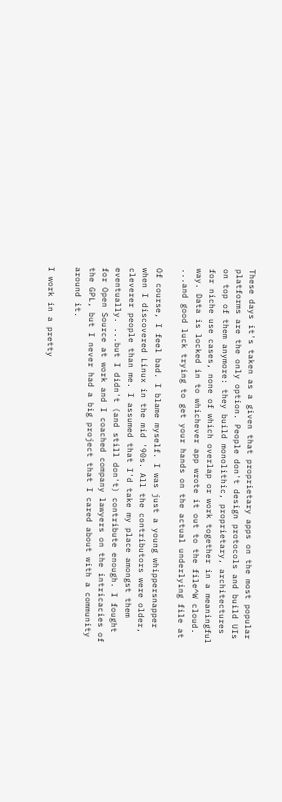These days it's taken as a given that proprietary apps on the most popular
platforms are the only option. People don't design protocols and build UIs
on top of them anymore: they build monolithic, proprietary, architectures
for niche use cases, none of which overlap or work together in a meaningful
way. Data is locked in to whichever app wrote it out to the file^W cloud.
...and good luck trying to get your hands on the actual underlying file at

Of course, I feel bad. I blame myself. I was just a young whippersnapper
when I discovered Linux in the mid '90s. All the contributors were older,
cleverer people than me. I assumed that I'd take my place amongst them
eventually. ...but I didn't (and still don't) contribute enough. I fought
for Open Source at work and I coached company lawyers on the intricacies of
the GPL, but I never had a big project that I cared about with a community
around it.

I work in a pretty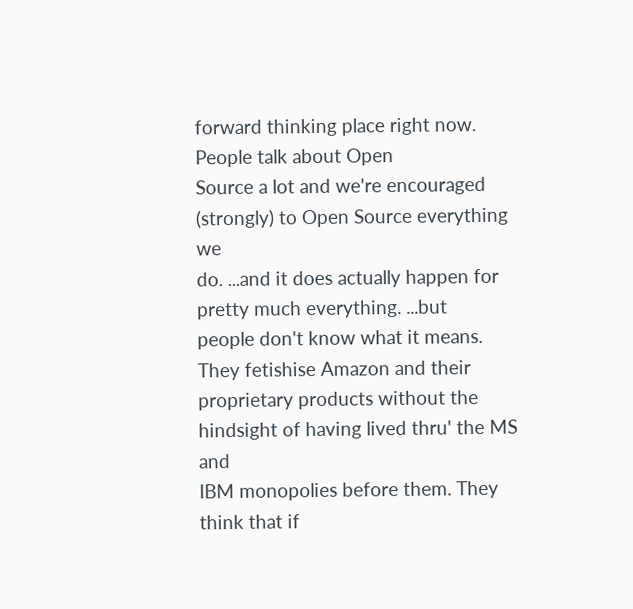forward thinking place right now. People talk about Open
Source a lot and we're encouraged (strongly) to Open Source everything we
do. ...and it does actually happen for pretty much everything. ...but
people don't know what it means. They fetishise Amazon and their
proprietary products without the hindsight of having lived thru' the MS and
IBM monopolies before them. They think that if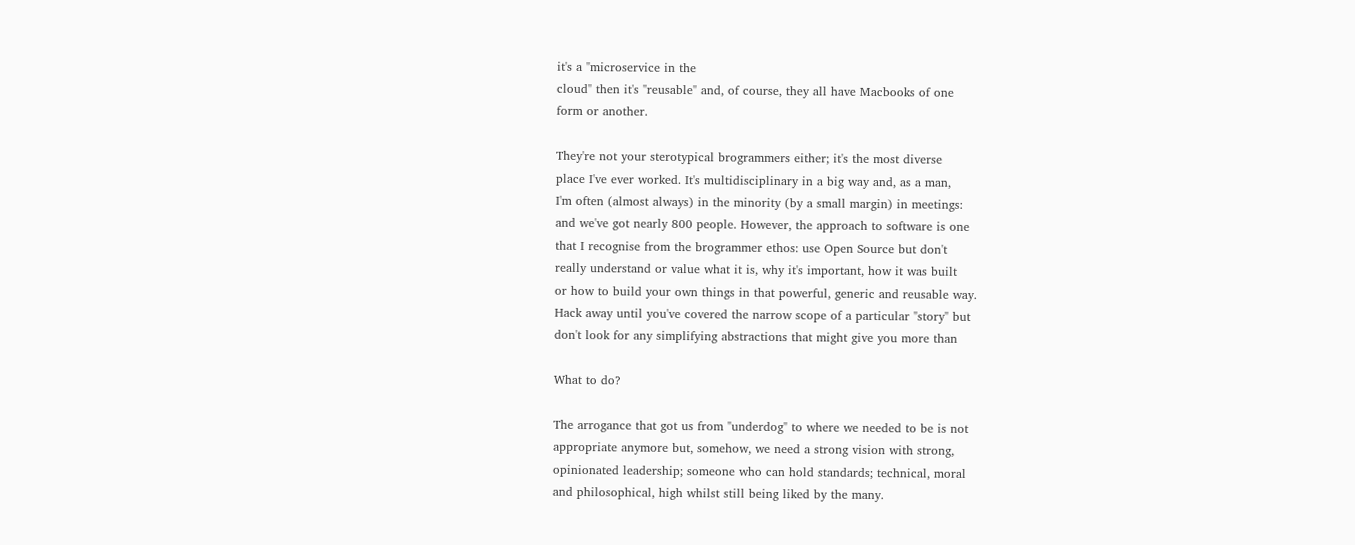it's a "microservice in the
cloud" then it's "reusable" and, of course, they all have Macbooks of one
form or another.

They're not your sterotypical brogrammers either; it's the most diverse
place I've ever worked. It's multidisciplinary in a big way and, as a man,
I'm often (almost always) in the minority (by a small margin) in meetings:
and we've got nearly 800 people. However, the approach to software is one
that I recognise from the brogrammer ethos: use Open Source but don't
really understand or value what it is, why it's important, how it was built
or how to build your own things in that powerful, generic and reusable way.
Hack away until you've covered the narrow scope of a particular "story" but
don't look for any simplifying abstractions that might give you more than

What to do?

The arrogance that got us from "underdog" to where we needed to be is not
appropriate anymore but, somehow, we need a strong vision with strong,
opinionated leadership; someone who can hold standards; technical, moral
and philosophical, high whilst still being liked by the many.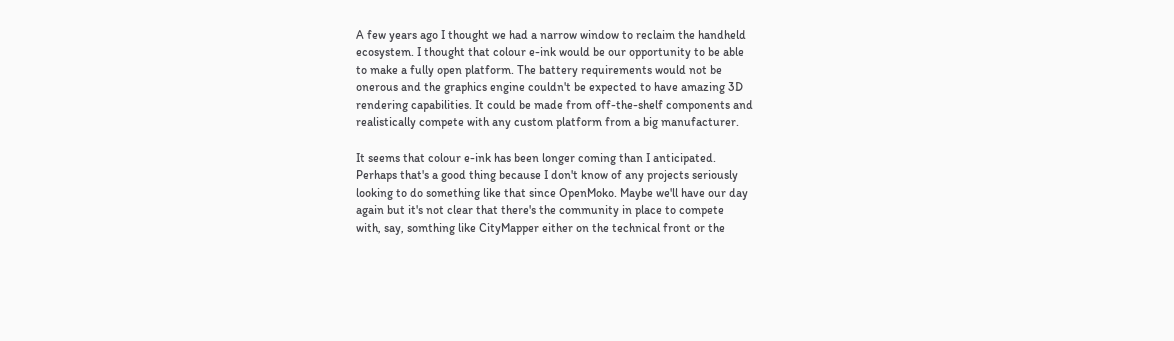A few years ago I thought we had a narrow window to reclaim the handheld
ecosystem. I thought that colour e-ink would be our opportunity to be able
to make a fully open platform. The battery requirements would not be
onerous and the graphics engine couldn't be expected to have amazing 3D
rendering capabilities. It could be made from off-the-shelf components and
realistically compete with any custom platform from a big manufacturer.

It seems that colour e-ink has been longer coming than I anticipated.
Perhaps that's a good thing because I don't know of any projects seriously
looking to do something like that since OpenMoko. Maybe we'll have our day
again but it's not clear that there's the community in place to compete
with, say, somthing like CityMapper either on the technical front or the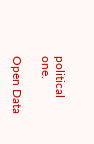political one.

Open Data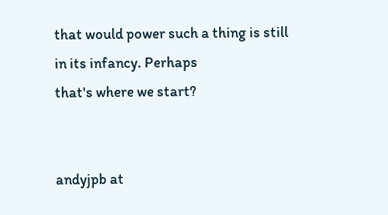that would power such a thing is still in its infancy. Perhaps
that's where we start?


andyjpb at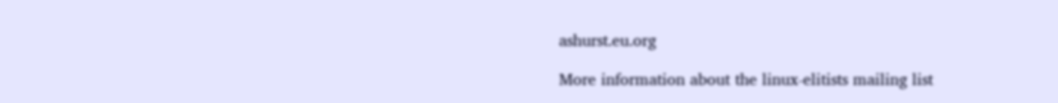ashurst.eu.org

More information about the linux-elitists mailing list